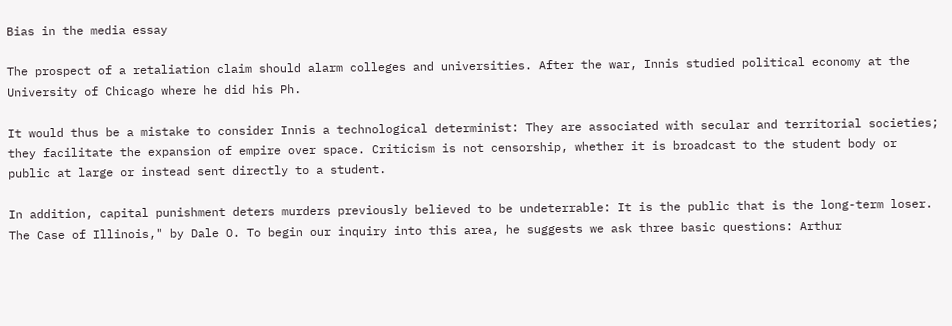Bias in the media essay

The prospect of a retaliation claim should alarm colleges and universities. After the war, Innis studied political economy at the University of Chicago where he did his Ph.

It would thus be a mistake to consider Innis a technological determinist: They are associated with secular and territorial societies; they facilitate the expansion of empire over space. Criticism is not censorship, whether it is broadcast to the student body or public at large or instead sent directly to a student.

In addition, capital punishment deters murders previously believed to be undeterrable: It is the public that is the long-term loser. The Case of Illinois," by Dale O. To begin our inquiry into this area, he suggests we ask three basic questions: Arthur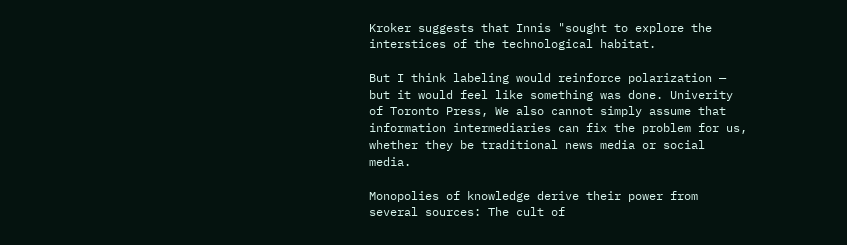Kroker suggests that Innis "sought to explore the interstices of the technological habitat.

But I think labeling would reinforce polarization — but it would feel like something was done. Univerity of Toronto Press, We also cannot simply assume that information intermediaries can fix the problem for us, whether they be traditional news media or social media.

Monopolies of knowledge derive their power from several sources: The cult of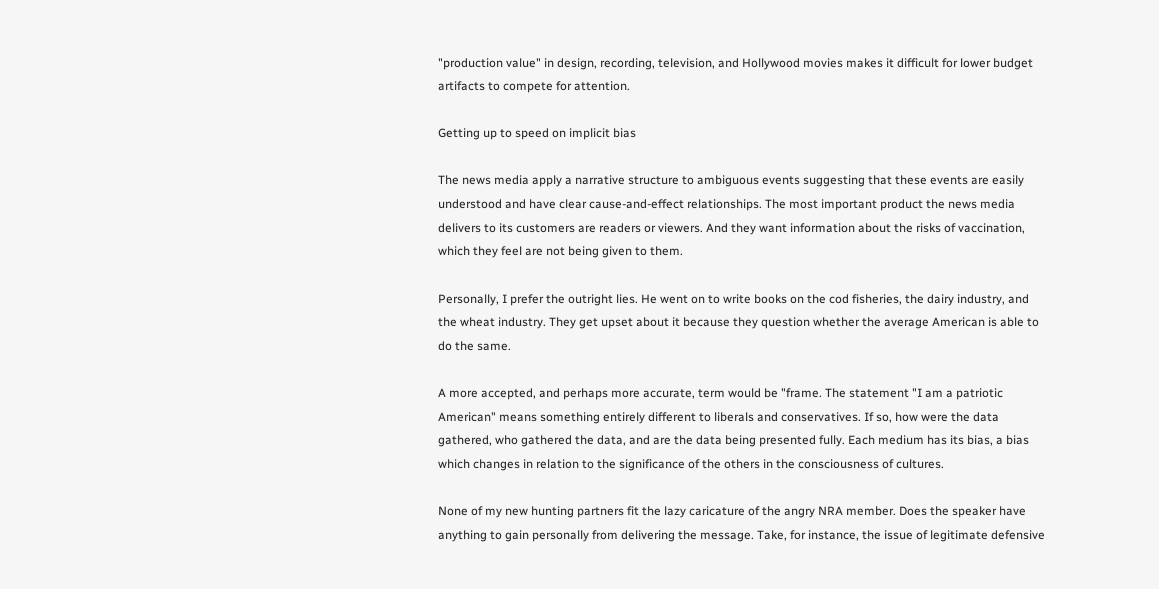"production value" in design, recording, television, and Hollywood movies makes it difficult for lower budget artifacts to compete for attention.

Getting up to speed on implicit bias

The news media apply a narrative structure to ambiguous events suggesting that these events are easily understood and have clear cause-and-effect relationships. The most important product the news media delivers to its customers are readers or viewers. And they want information about the risks of vaccination, which they feel are not being given to them.

Personally, I prefer the outright lies. He went on to write books on the cod fisheries, the dairy industry, and the wheat industry. They get upset about it because they question whether the average American is able to do the same.

A more accepted, and perhaps more accurate, term would be "frame. The statement "I am a patriotic American" means something entirely different to liberals and conservatives. If so, how were the data gathered, who gathered the data, and are the data being presented fully. Each medium has its bias, a bias which changes in relation to the significance of the others in the consciousness of cultures.

None of my new hunting partners fit the lazy caricature of the angry NRA member. Does the speaker have anything to gain personally from delivering the message. Take, for instance, the issue of legitimate defensive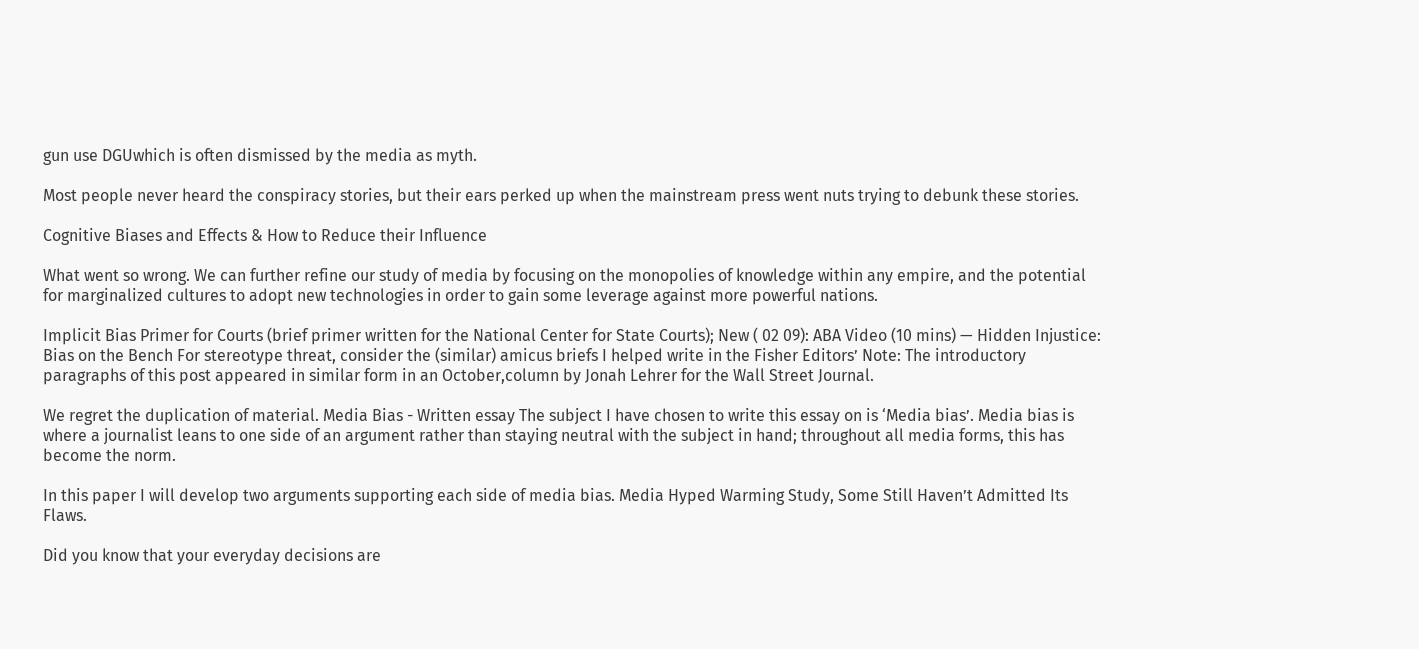gun use DGUwhich is often dismissed by the media as myth.

Most people never heard the conspiracy stories, but their ears perked up when the mainstream press went nuts trying to debunk these stories.

Cognitive Biases and Effects & How to Reduce their Influence

What went so wrong. We can further refine our study of media by focusing on the monopolies of knowledge within any empire, and the potential for marginalized cultures to adopt new technologies in order to gain some leverage against more powerful nations.

Implicit Bias Primer for Courts (brief primer written for the National Center for State Courts); New ( 02 09): ABA Video (10 mins) — Hidden Injustice: Bias on the Bench For stereotype threat, consider the (similar) amicus briefs I helped write in the Fisher Editors’ Note: The introductory paragraphs of this post appeared in similar form in an October,column by Jonah Lehrer for the Wall Street Journal.

We regret the duplication of material. Media Bias - Written essay The subject I have chosen to write this essay on is ‘Media bias’. Media bias is where a journalist leans to one side of an argument rather than staying neutral with the subject in hand; throughout all media forms, this has become the norm.

In this paper I will develop two arguments supporting each side of media bias. Media Hyped Warming Study, Some Still Haven’t Admitted Its Flaws.

Did you know that your everyday decisions are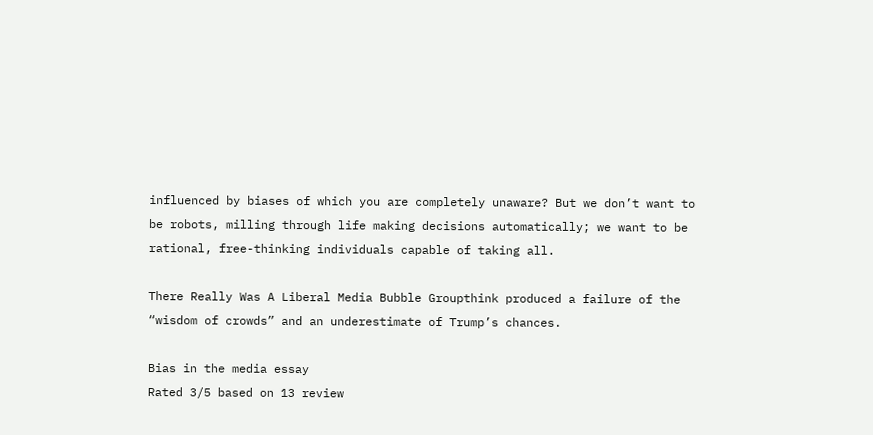influenced by biases of which you are completely unaware? But we don’t want to be robots, milling through life making decisions automatically; we want to be rational, free-thinking individuals capable of taking all.

There Really Was A Liberal Media Bubble Groupthink produced a failure of the “wisdom of crowds” and an underestimate of Trump’s chances.

Bias in the media essay
Rated 3/5 based on 13 review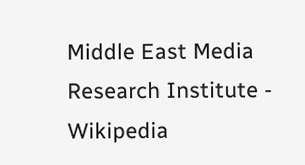Middle East Media Research Institute - Wikipedia